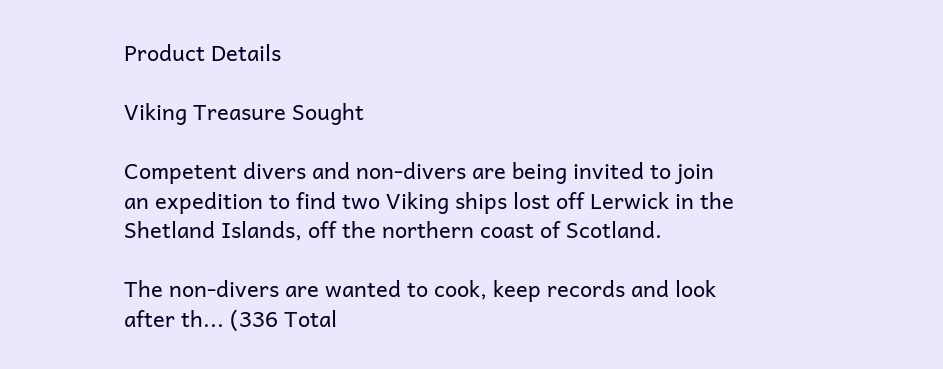Product Details

Viking Treasure Sought

Competent divers and non-divers are being invited to join an expedition to find two Viking ships lost off Lerwick in the Shetland Islands, off the northern coast of Scotland.

The non-divers are wanted to cook, keep records and look after th... (336 Total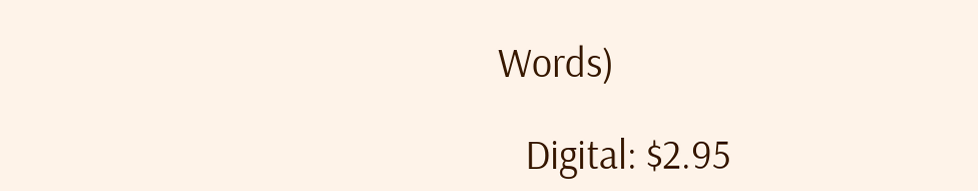Words)

   Digital: $2.95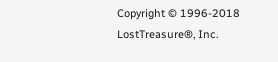Copyright © 1996-2018 LostTreasure®, Inc.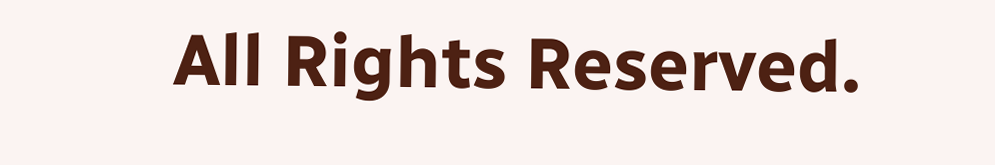All Rights Reserved.